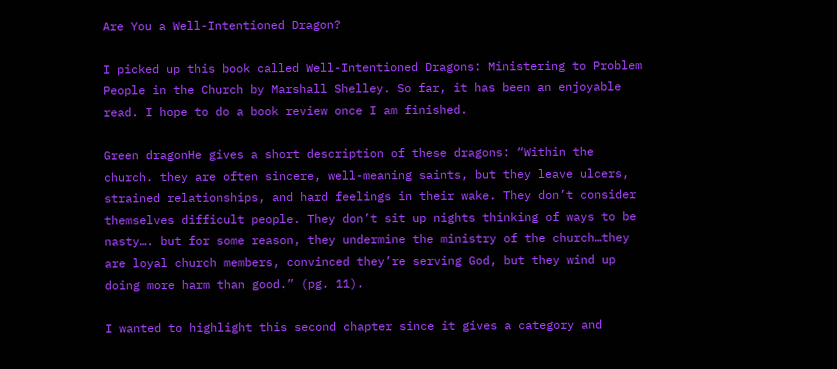Are You a Well-Intentioned Dragon?

I picked up this book called Well-Intentioned Dragons: Ministering to Problem People in the Church by Marshall Shelley. So far, it has been an enjoyable read. I hope to do a book review once I am finished.

Green dragonHe gives a short description of these dragons: “Within the church. they are often sincere, well-meaning saints, but they leave ulcers, strained relationships, and hard feelings in their wake. They don’t consider themselves difficult people. They don’t sit up nights thinking of ways to be nasty…. but for some reason, they undermine the ministry of the church…they are loyal church members, convinced they’re serving God, but they wind up doing more harm than good.” (pg. 11).

I wanted to highlight this second chapter since it gives a category and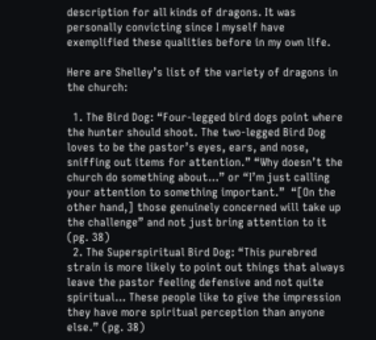description for all kinds of dragons. It was personally convicting since I myself have exemplified these qualities before in my own life.

Here are Shelley’s list of the variety of dragons in the church:

  1. The Bird Dog: “Four-legged bird dogs point where the hunter should shoot. The two-legged Bird Dog loves to be the pastor’s eyes, ears, and nose, sniffing out items for attention.” “Why doesn’t the church do something about…” or “I’m just calling your attention to something important.”  “[On the other hand,] those genuinely concerned will take up the challenge” and not just bring attention to it (pg. 38)
  2. The Superspiritual Bird Dog: “This purebred strain is more likely to point out things that always leave the pastor feeling defensive and not quite spiritual… These people like to give the impression they have more spiritual perception than anyone else.” (pg. 38)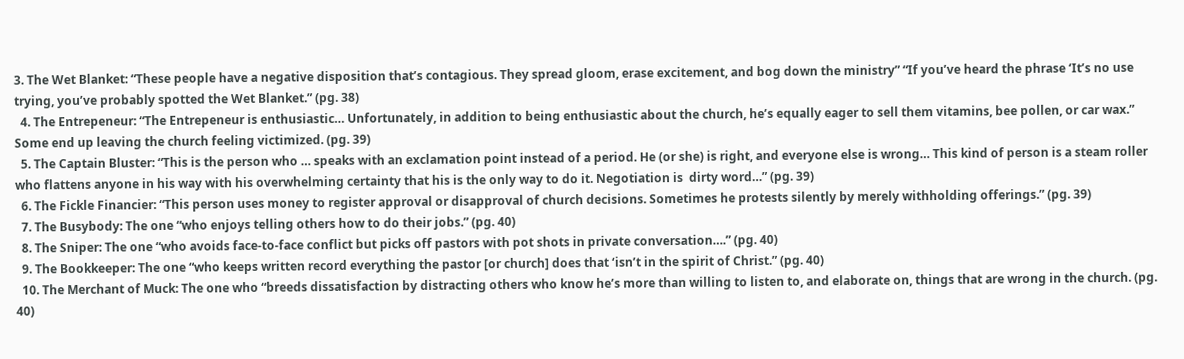3. The Wet Blanket: “These people have a negative disposition that’s contagious. They spread gloom, erase excitement, and bog down the ministry” “If you’ve heard the phrase ‘It’s no use trying, you’ve probably spotted the Wet Blanket.” (pg. 38)
  4. The Entrepeneur: “The Entrepeneur is enthusiastic… Unfortunately, in addition to being enthusiastic about the church, he’s equally eager to sell them vitamins, bee pollen, or car wax.” Some end up leaving the church feeling victimized. (pg. 39)
  5. The Captain Bluster: “This is the person who … speaks with an exclamation point instead of a period. He (or she) is right, and everyone else is wrong… This kind of person is a steam roller who flattens anyone in his way with his overwhelming certainty that his is the only way to do it. Negotiation is  dirty word…” (pg. 39)
  6. The Fickle Financier: “This person uses money to register approval or disapproval of church decisions. Sometimes he protests silently by merely withholding offerings.” (pg. 39)
  7. The Busybody: The one “who enjoys telling others how to do their jobs.” (pg. 40)
  8. The Sniper: The one “who avoids face-to-face conflict but picks off pastors with pot shots in private conversation….” (pg. 40)
  9. The Bookkeeper: The one “who keeps written record everything the pastor [or church] does that ‘isn’t in the spirit of Christ.” (pg. 40)
  10. The Merchant of Muck: The one who “breeds dissatisfaction by distracting others who know he’s more than willing to listen to, and elaborate on, things that are wrong in the church. (pg. 40)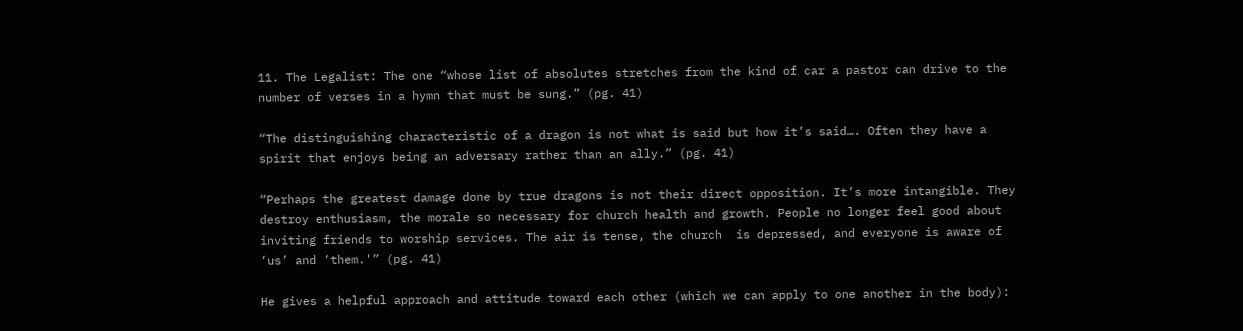11. The Legalist: The one “whose list of absolutes stretches from the kind of car a pastor can drive to the number of verses in a hymn that must be sung.” (pg. 41)

“The distinguishing characteristic of a dragon is not what is said but how it’s said…. Often they have a spirit that enjoys being an adversary rather than an ally.” (pg. 41)

“Perhaps the greatest damage done by true dragons is not their direct opposition. It’s more intangible. They destroy enthusiasm, the morale so necessary for church health and growth. People no longer feel good about inviting friends to worship services. The air is tense, the church  is depressed, and everyone is aware of ‘us’ and ‘them.'” (pg. 41)

He gives a helpful approach and attitude toward each other (which we can apply to one another in the body):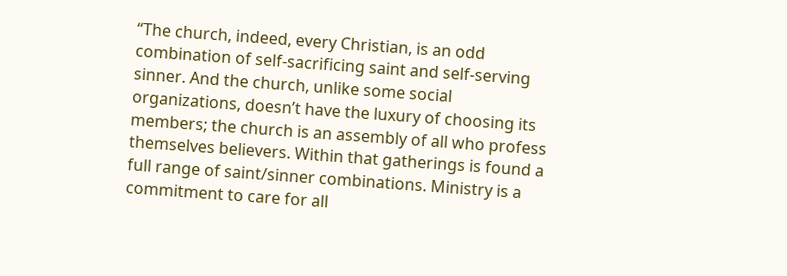“The church, indeed, every Christian, is an odd combination of self-sacrificing saint and self-serving sinner. And the church, unlike some social organizations, doesn’t have the luxury of choosing its members; the church is an assembly of all who profess themselves believers. Within that gatherings is found a full range of saint/sinner combinations. Ministry is a commitment to care for all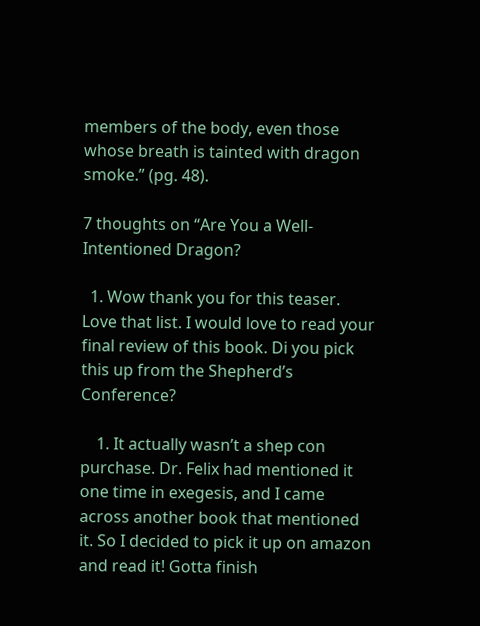members of the body, even those whose breath is tainted with dragon smoke.” (pg. 48).

7 thoughts on “Are You a Well-Intentioned Dragon?

  1. Wow thank you for this teaser. Love that list. I would love to read your final review of this book. Di you pick this up from the Shepherd’s Conference?

    1. It actually wasn’t a shep con purchase. Dr. Felix had mentioned it one time in exegesis, and I came across another book that mentioned it. So I decided to pick it up on amazon and read it! Gotta finish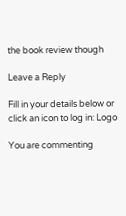the book review though

Leave a Reply

Fill in your details below or click an icon to log in: Logo

You are commenting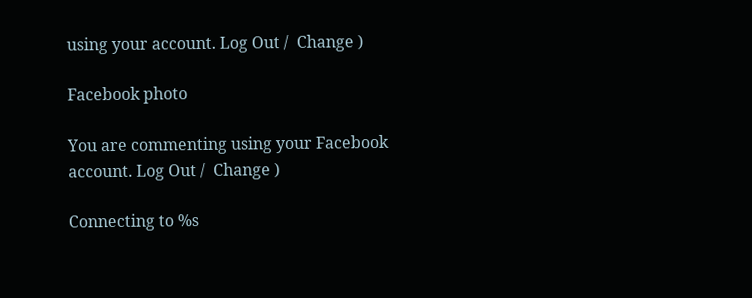using your account. Log Out /  Change )

Facebook photo

You are commenting using your Facebook account. Log Out /  Change )

Connecting to %s